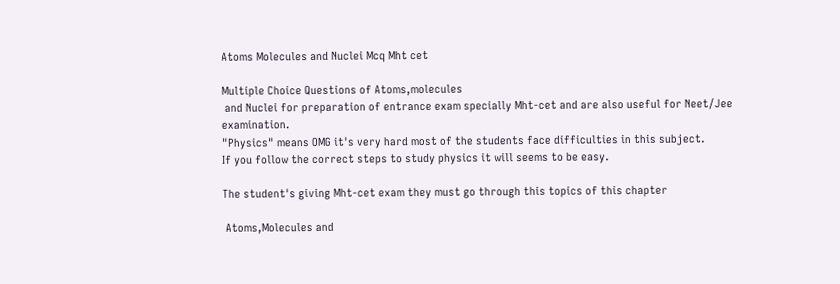Atoms Molecules and Nuclei Mcq Mht cet

Multiple Choice Questions of Atoms,molecules
 and Nuclei for preparation of entrance exam specially Mht-cet and are also useful for Neet/Jee examination.
"Physics" means OMG it's very hard most of the students face difficulties in this subject.
If you follow the correct steps to study physics it will seems to be easy.

The student's giving Mht-cet exam they must go through this topics of this chapter

 Atoms,Molecules and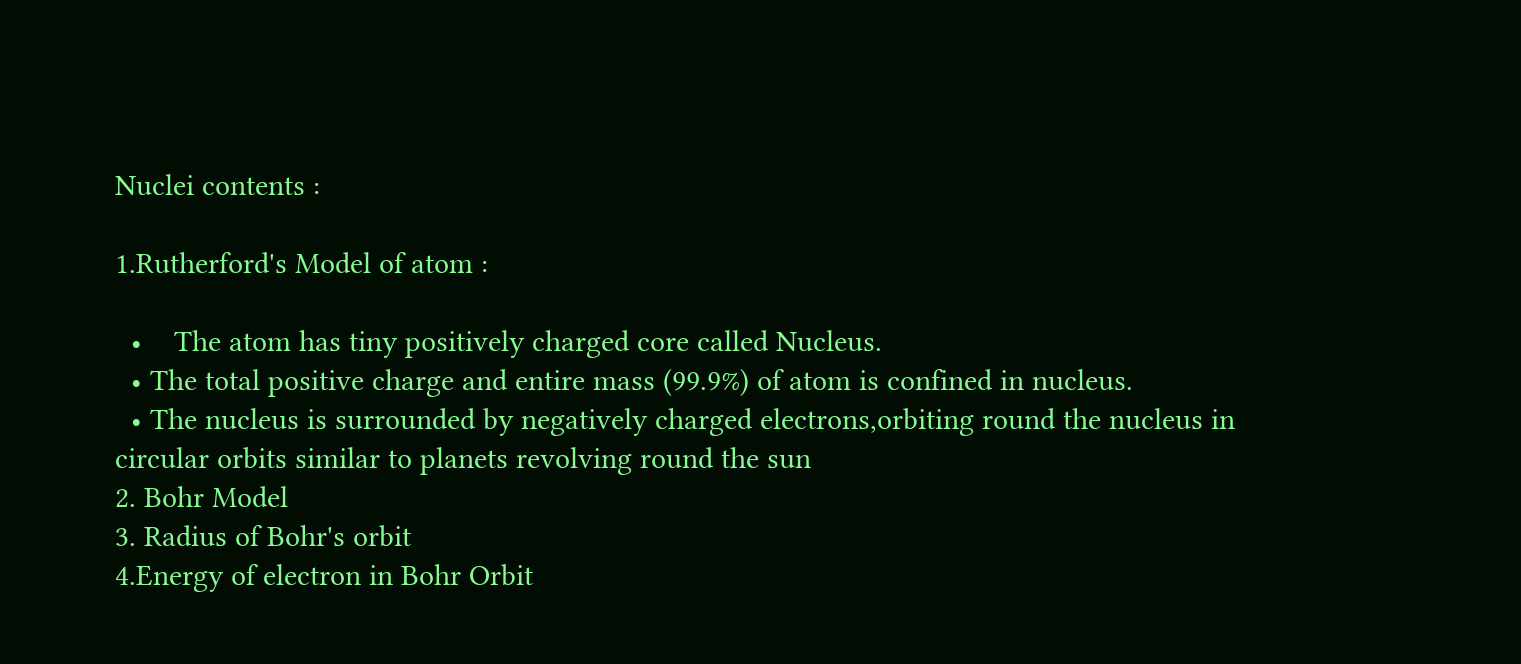Nuclei contents :

1.Rutherford's Model of atom :

  •    The atom has tiny positively charged core called Nucleus.
  • The total positive charge and entire mass (99.9%) of atom is confined in nucleus.
  • The nucleus is surrounded by negatively charged electrons,orbiting round the nucleus in circular orbits similar to planets revolving round the sun
2. Bohr Model
3. Radius of Bohr's orbit
4.Energy of electron in Bohr Orbit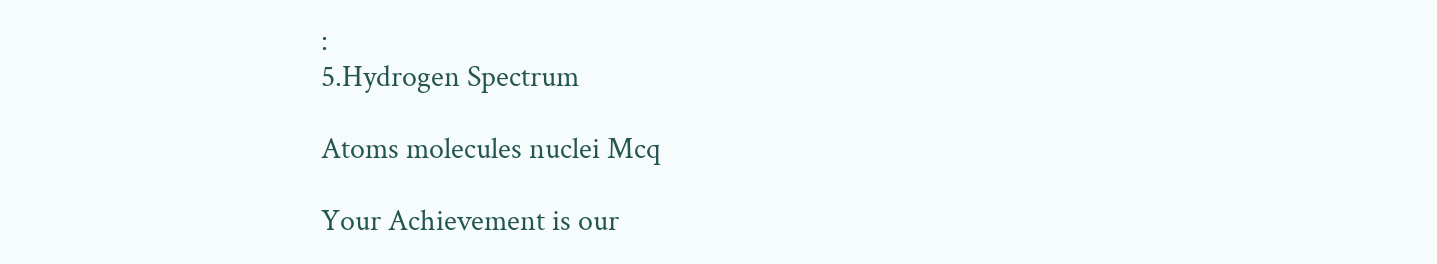:
5.Hydrogen Spectrum

Atoms molecules nuclei Mcq

Your Achievement is our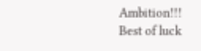Ambition!!! Best of luck